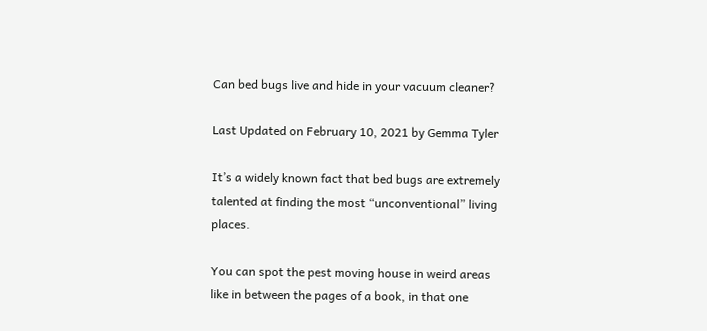Can bed bugs live and hide in your vacuum cleaner?

Last Updated on February 10, 2021 by Gemma Tyler

It’s a widely known fact that bed bugs are extremely talented at finding the most “unconventional” living places.

You can spot the pest moving house in weird areas like in between the pages of a book, in that one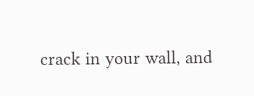crack in your wall, and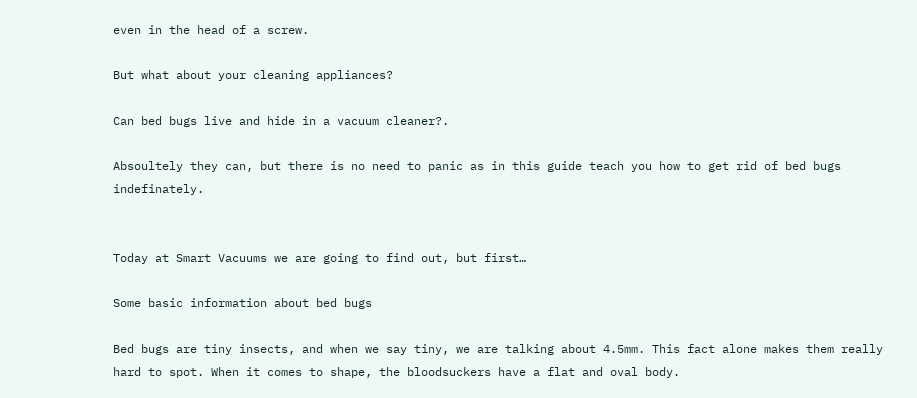even in the head of a screw.

But what about your cleaning appliances?

Can bed bugs live and hide in a vacuum cleaner?.

Absoultely they can, but there is no need to panic as in this guide teach you how to get rid of bed bugs indefinately.


Today at Smart Vacuums we are going to find out, but first…

Some basic information about bed bugs

Bed bugs are tiny insects, and when we say tiny, we are talking about 4.5mm. This fact alone makes them really hard to spot. When it comes to shape, the bloodsuckers have a flat and oval body.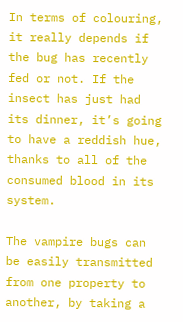In terms of colouring, it really depends if the bug has recently fed or not. If the insect has just had its dinner, it’s going to have a reddish hue, thanks to all of the consumed blood in its system.

The vampire bugs can be easily transmitted from one property to another, by taking a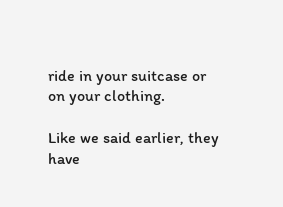ride in your suitcase or on your clothing.

Like we said earlier, they have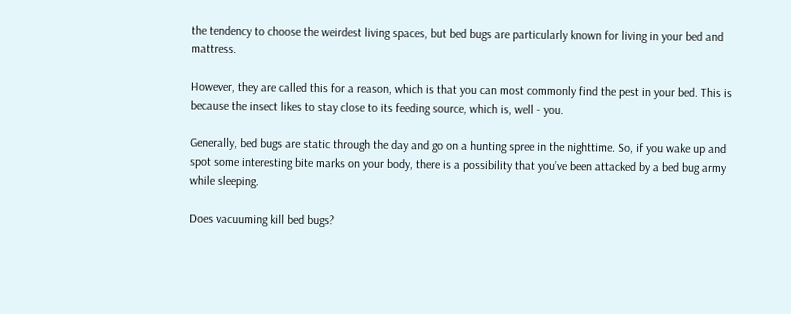the tendency to choose the weirdest living spaces, but bed bugs are particularly known for living in your bed and mattress.

However, they are called this for a reason, which is that you can most commonly find the pest in your bed. This is because the insect likes to stay close to its feeding source, which is, well - you.

Generally, bed bugs are static through the day and go on a hunting spree in the nighttime. So, if you wake up and spot some interesting bite marks on your body, there is a possibility that you’ve been attacked by a bed bug army while sleeping.

Does vacuuming kill bed bugs?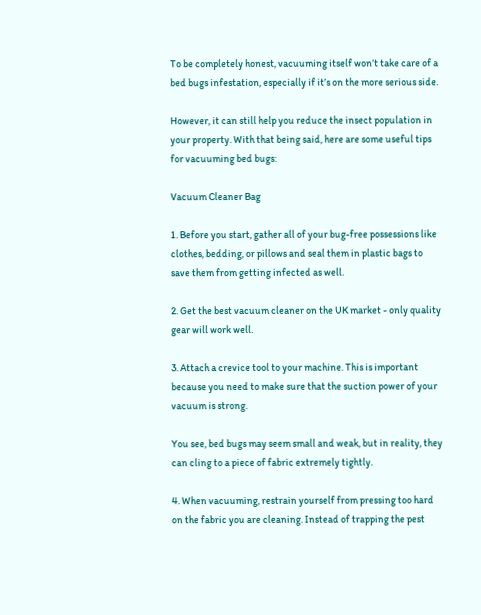To be completely honest, vacuuming itself won’t take care of a bed bugs infestation, especially if it’s on the more serious side.

However, it can still help you reduce the insect population in your property. With that being said, here are some useful tips for vacuuming bed bugs:

Vacuum Cleaner Bag

1. Before you start, gather all of your bug-free possessions like clothes, bedding, or pillows and seal them in plastic bags to save them from getting infected as well.

2. Get the best vacuum cleaner on the UK market - only quality gear will work well.

3. Attach a crevice tool to your machine. This is important because you need to make sure that the suction power of your vacuum is strong.

You see, bed bugs may seem small and weak, but in reality, they can cling to a piece of fabric extremely tightly.

4. When vacuuming, restrain yourself from pressing too hard on the fabric you are cleaning. Instead of trapping the pest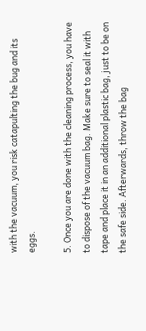with the vacuum, you risk catapulting the bug and its eggs.

5. Once you are done with the cleaning process, you have to dispose of the vacuum bag. Make sure to seal it with tape and place it in an additional plastic bag, just to be on the safe side. Afterwards, throw the bag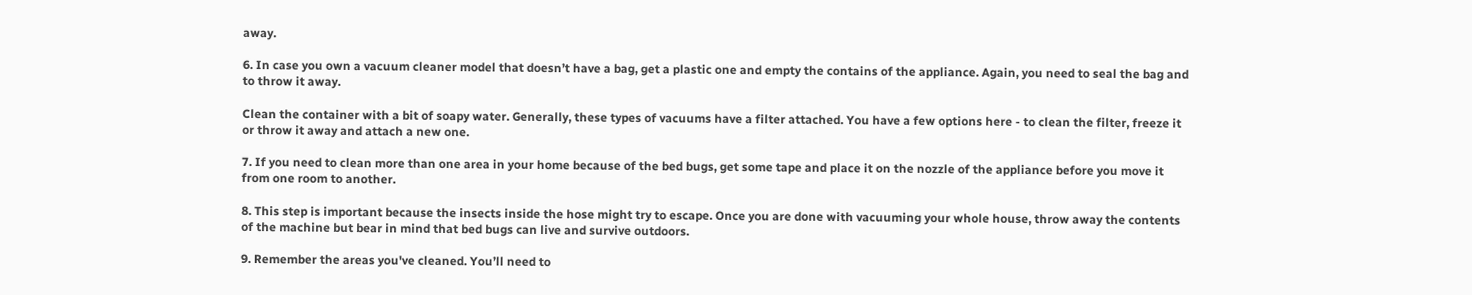away.

6. In case you own a vacuum cleaner model that doesn’t have a bag, get a plastic one and empty the contains of the appliance. Again, you need to seal the bag and to throw it away.

Clean the container with a bit of soapy water. Generally, these types of vacuums have a filter attached. You have a few options here - to clean the filter, freeze it or throw it away and attach a new one.

7. If you need to clean more than one area in your home because of the bed bugs, get some tape and place it on the nozzle of the appliance before you move it from one room to another.

8. This step is important because the insects inside the hose might try to escape. Once you are done with vacuuming your whole house, throw away the contents of the machine but bear in mind that bed bugs can live and survive outdoors.

9. Remember the areas you've cleaned. You’ll need to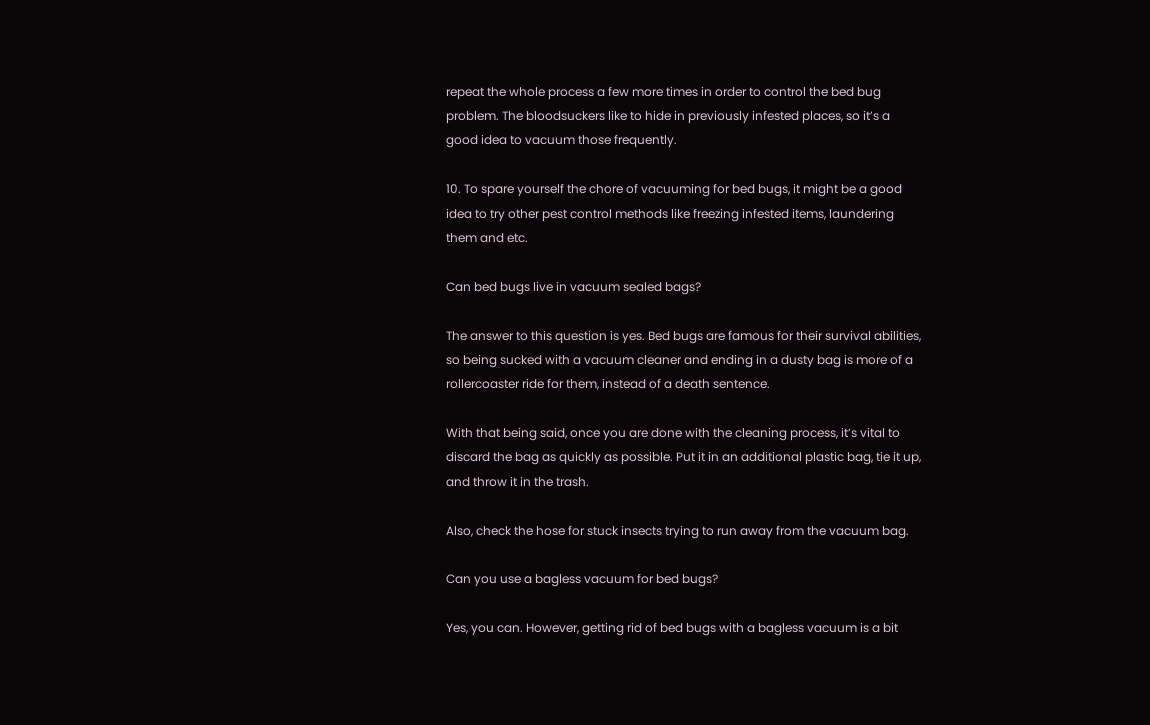repeat the whole process a few more times in order to control the bed bug problem. The bloodsuckers like to hide in previously infested places, so it’s a good idea to vacuum those frequently.

10. To spare yourself the chore of vacuuming for bed bugs, it might be a good idea to try other pest control methods like freezing infested items, laundering them and etc.

Can bed bugs live in vacuum sealed bags?

The answer to this question is yes. Bed bugs are famous for their survival abilities, so being sucked with a vacuum cleaner and ending in a dusty bag is more of a rollercoaster ride for them, instead of a death sentence.

With that being said, once you are done with the cleaning process, it’s vital to discard the bag as quickly as possible. Put it in an additional plastic bag, tie it up, and throw it in the trash.

Also, check the hose for stuck insects trying to run away from the vacuum bag.

Can you use a bagless vacuum for bed bugs?

Yes, you can. However, getting rid of bed bugs with a bagless vacuum is a bit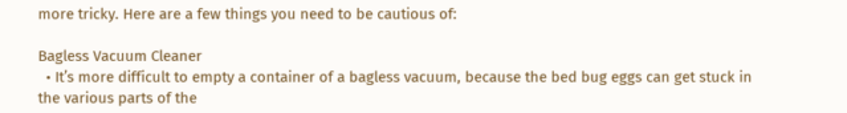more tricky. Here are a few things you need to be cautious of:

Bagless Vacuum Cleaner
  • It’s more difficult to empty a container of a bagless vacuum, because the bed bug eggs can get stuck in the various parts of the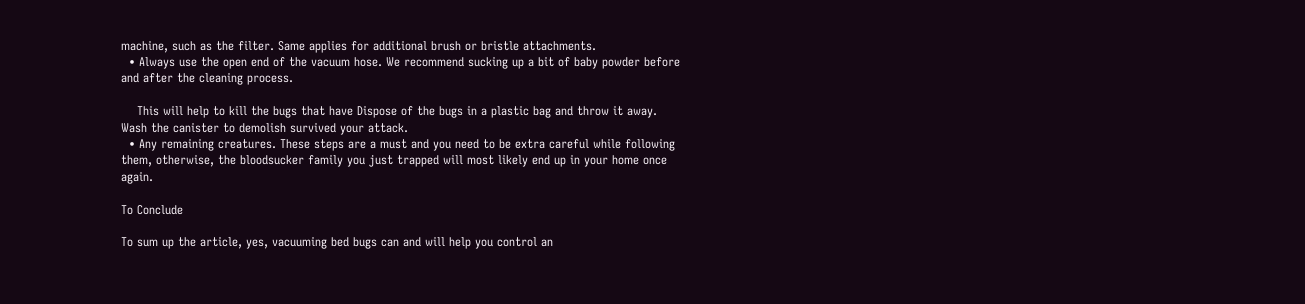machine, such as the filter. Same applies for additional brush or bristle attachments.
  • Always use the open end of the vacuum hose. We recommend sucking up a bit of baby powder before and after the cleaning process.

    This will help to kill the bugs that have Dispose of the bugs in a plastic bag and throw it away. Wash the canister to demolish survived your attack.
  • Any remaining creatures. These steps are a must and you need to be extra careful while following them, otherwise, the bloodsucker family you just trapped will most likely end up in your home once again.

To Conclude

To sum up the article, yes, vacuuming bed bugs can and will help you control an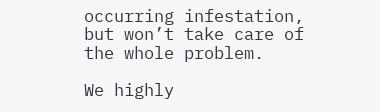occurring infestation, but won’t take care of the whole problem.

We highly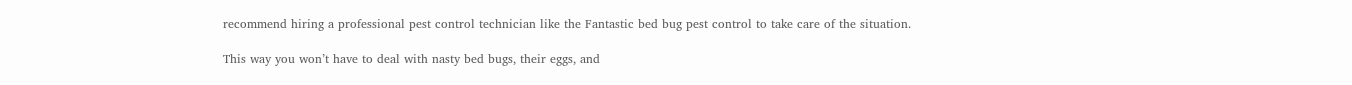recommend hiring a professional pest control technician like the Fantastic bed bug pest control to take care of the situation.

This way you won’t have to deal with nasty bed bugs, their eggs, and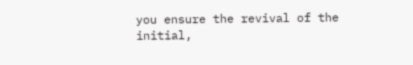you ensure the revival of the initial,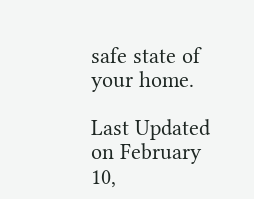safe state of your home.

Last Updated on February 10,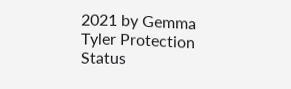2021 by Gemma Tyler Protection Status